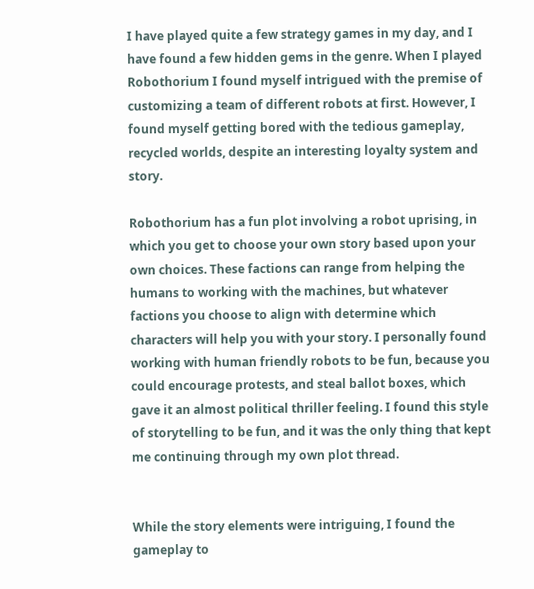I have played quite a few strategy games in my day, and I have found a few hidden gems in the genre. When I played Robothorium I found myself intrigued with the premise of customizing a team of different robots at first. However, I found myself getting bored with the tedious gameplay, recycled worlds, despite an interesting loyalty system and story.

Robothorium has a fun plot involving a robot uprising, in which you get to choose your own story based upon your own choices. These factions can range from helping the humans to working with the machines, but whatever factions you choose to align with determine which characters will help you with your story. I personally found working with human friendly robots to be fun, because you could encourage protests, and steal ballot boxes, which gave it an almost political thriller feeling. I found this style of storytelling to be fun, and it was the only thing that kept me continuing through my own plot thread.


While the story elements were intriguing, I found the gameplay to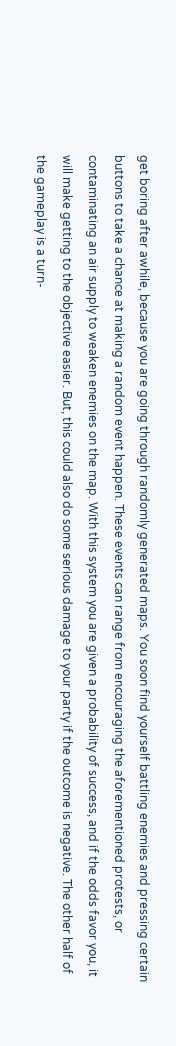get boring after awhile, because you are going through randomly generated maps. You soon find yourself battling enemies and pressing certain buttons to take a chance at making a random event happen. These events can range from encouraging the aforementioned protests, or contaminating an air supply to weaken enemies on the map. With this system you are given a probability of success, and if the odds favor you, it will make getting to the objective easier. But, this could also do some serious damage to your party if the outcome is negative. The other half of the gameplay is a turn-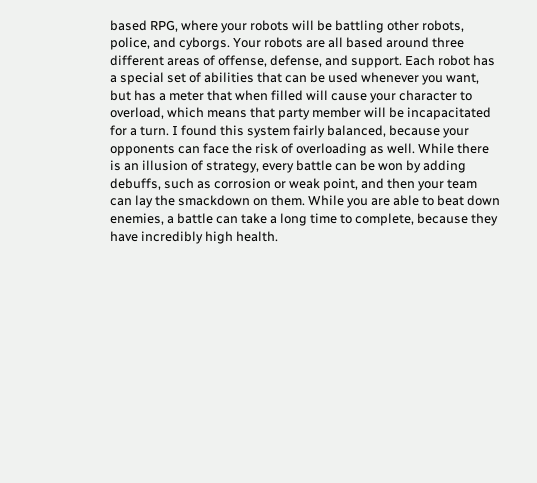based RPG, where your robots will be battling other robots, police, and cyborgs. Your robots are all based around three different areas of offense, defense, and support. Each robot has a special set of abilities that can be used whenever you want, but has a meter that when filled will cause your character to overload, which means that party member will be incapacitated for a turn. I found this system fairly balanced, because your opponents can face the risk of overloading as well. While there is an illusion of strategy, every battle can be won by adding debuffs, such as corrosion or weak point, and then your team can lay the smackdown on them. While you are able to beat down enemies, a battle can take a long time to complete, because they have incredibly high health.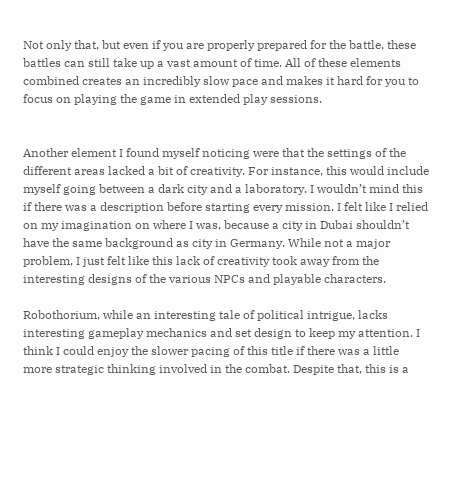Not only that, but even if you are properly prepared for the battle, these battles can still take up a vast amount of time. All of these elements combined creates an incredibly slow pace and makes it hard for you to focus on playing the game in extended play sessions.


Another element I found myself noticing were that the settings of the different areas lacked a bit of creativity. For instance, this would include myself going between a dark city and a laboratory. I wouldn’t mind this if there was a description before starting every mission. I felt like I relied on my imagination on where I was, because a city in Dubai shouldn’t have the same background as city in Germany. While not a major problem, I just felt like this lack of creativity took away from the interesting designs of the various NPCs and playable characters.

Robothorium, while an interesting tale of political intrigue, lacks interesting gameplay mechanics and set design to keep my attention. I think I could enjoy the slower pacing of this title if there was a little more strategic thinking involved in the combat. Despite that, this is a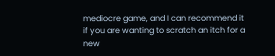mediocre game, and I can recommend it if you are wanting to scratch an itch for a new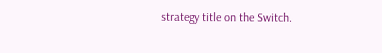strategy title on the Switch.